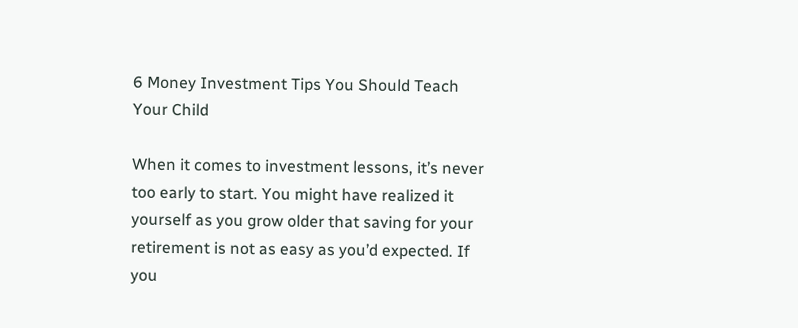6 Money Investment Tips You Should Teach Your Child

When it comes to investment lessons, it’s never too early to start. You might have realized it yourself as you grow older that saving for your retirement is not as easy as you’d expected. If you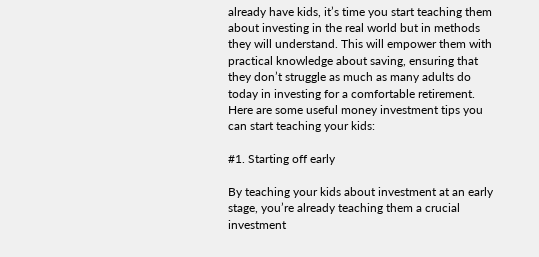already have kids, it’s time you start teaching them about investing in the real world but in methods they will understand. This will empower them with practical knowledge about saving, ensuring that they don’t struggle as much as many adults do today in investing for a comfortable retirement. Here are some useful money investment tips you can start teaching your kids:

#1. Starting off early

By teaching your kids about investment at an early stage, you’re already teaching them a crucial investment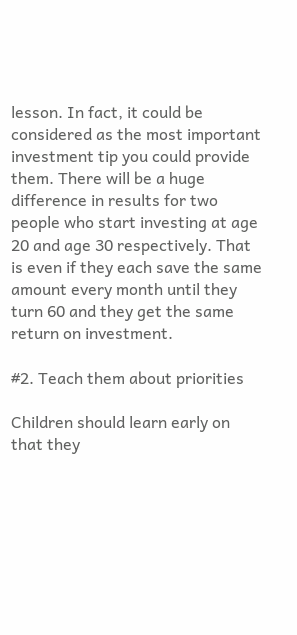lesson. In fact, it could be considered as the most important investment tip you could provide them. There will be a huge difference in results for two people who start investing at age 20 and age 30 respectively. That is even if they each save the same amount every month until they turn 60 and they get the same return on investment.

#2. Teach them about priorities

Children should learn early on that they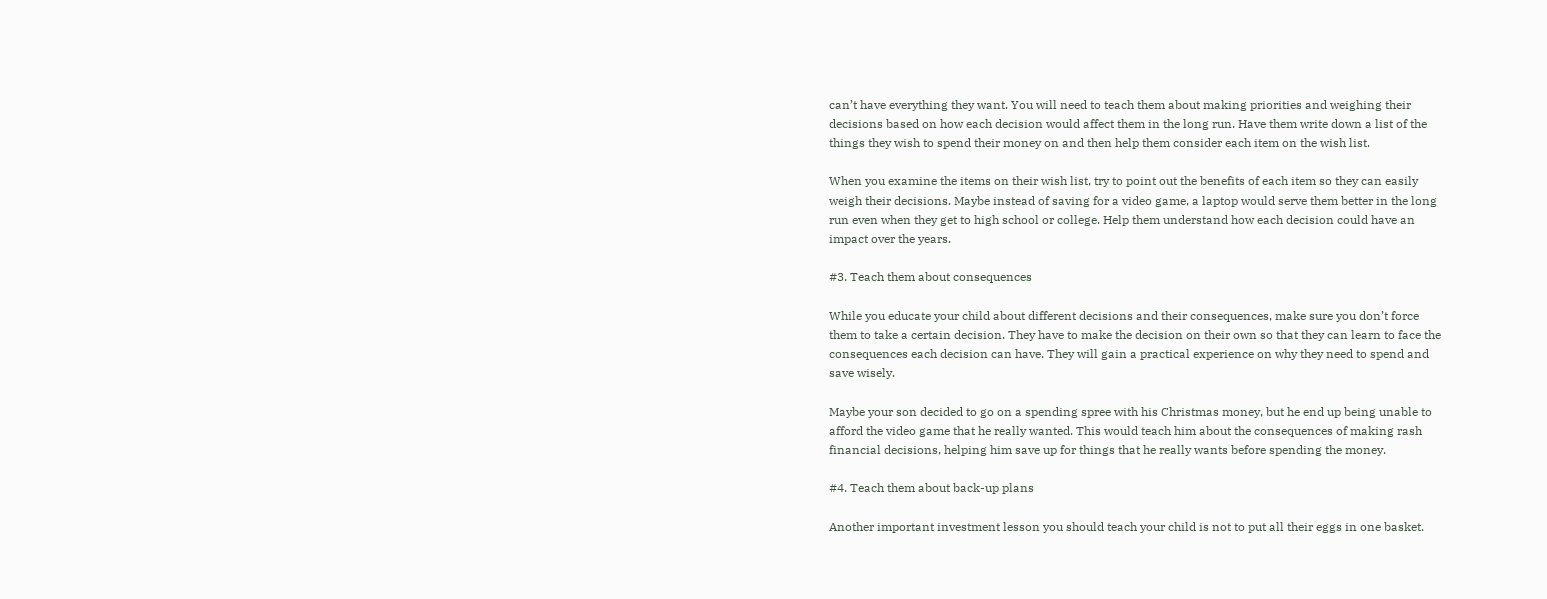can’t have everything they want. You will need to teach them about making priorities and weighing their decisions based on how each decision would affect them in the long run. Have them write down a list of the things they wish to spend their money on and then help them consider each item on the wish list.

When you examine the items on their wish list, try to point out the benefits of each item so they can easily weigh their decisions. Maybe instead of saving for a video game, a laptop would serve them better in the long run even when they get to high school or college. Help them understand how each decision could have an impact over the years.

#3. Teach them about consequences

While you educate your child about different decisions and their consequences, make sure you don’t force them to take a certain decision. They have to make the decision on their own so that they can learn to face the consequences each decision can have. They will gain a practical experience on why they need to spend and save wisely.

Maybe your son decided to go on a spending spree with his Christmas money, but he end up being unable to afford the video game that he really wanted. This would teach him about the consequences of making rash financial decisions, helping him save up for things that he really wants before spending the money.

#4. Teach them about back-up plans

Another important investment lesson you should teach your child is not to put all their eggs in one basket.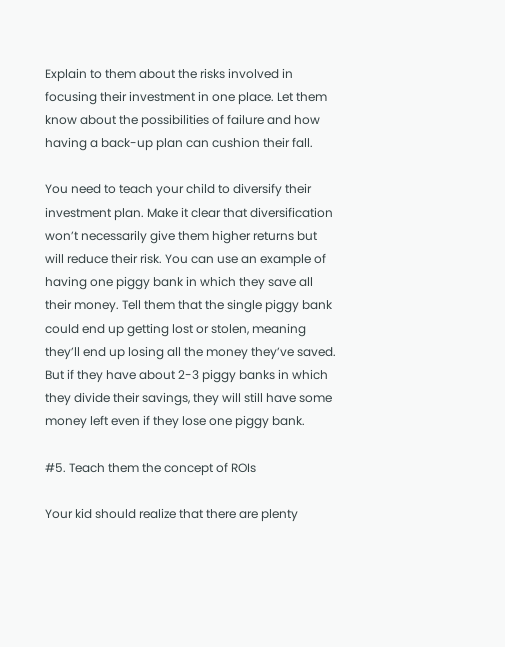Explain to them about the risks involved in focusing their investment in one place. Let them know about the possibilities of failure and how having a back-up plan can cushion their fall.

You need to teach your child to diversify their investment plan. Make it clear that diversification won’t necessarily give them higher returns but will reduce their risk. You can use an example of having one piggy bank in which they save all their money. Tell them that the single piggy bank could end up getting lost or stolen, meaning they’ll end up losing all the money they’ve saved. But if they have about 2-3 piggy banks in which they divide their savings, they will still have some money left even if they lose one piggy bank.

#5. Teach them the concept of ROIs

Your kid should realize that there are plenty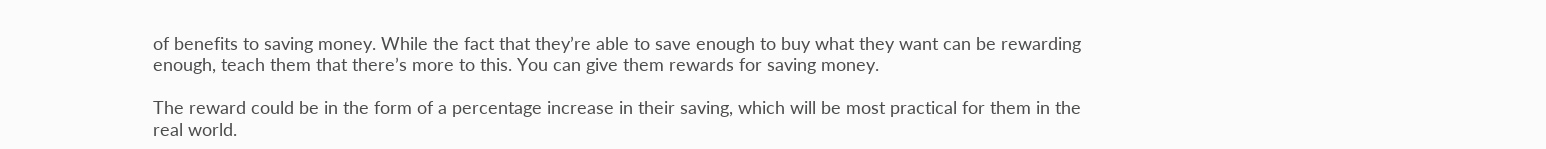of benefits to saving money. While the fact that they’re able to save enough to buy what they want can be rewarding enough, teach them that there’s more to this. You can give them rewards for saving money.

The reward could be in the form of a percentage increase in their saving, which will be most practical for them in the real world.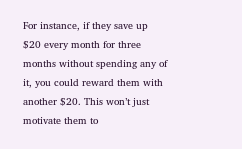For instance, if they save up $20 every month for three months without spending any of it, you could reward them with another $20. This won’t just motivate them to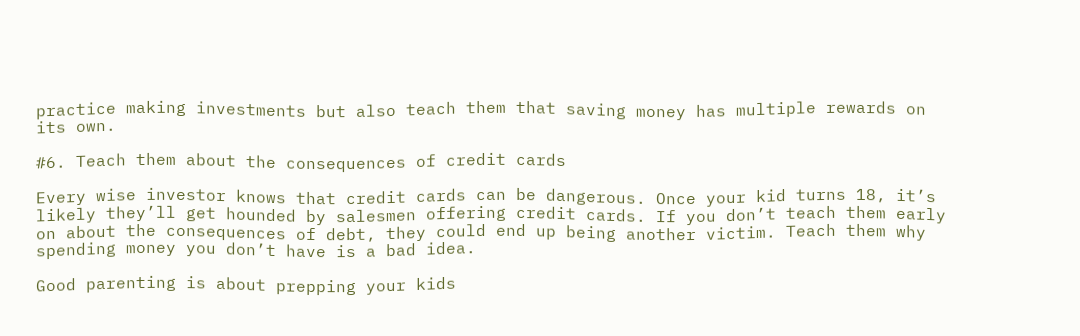practice making investments but also teach them that saving money has multiple rewards on its own.

#6. Teach them about the consequences of credit cards

Every wise investor knows that credit cards can be dangerous. Once your kid turns 18, it’s likely they’ll get hounded by salesmen offering credit cards. If you don’t teach them early on about the consequences of debt, they could end up being another victim. Teach them why spending money you don’t have is a bad idea.

Good parenting is about prepping your kids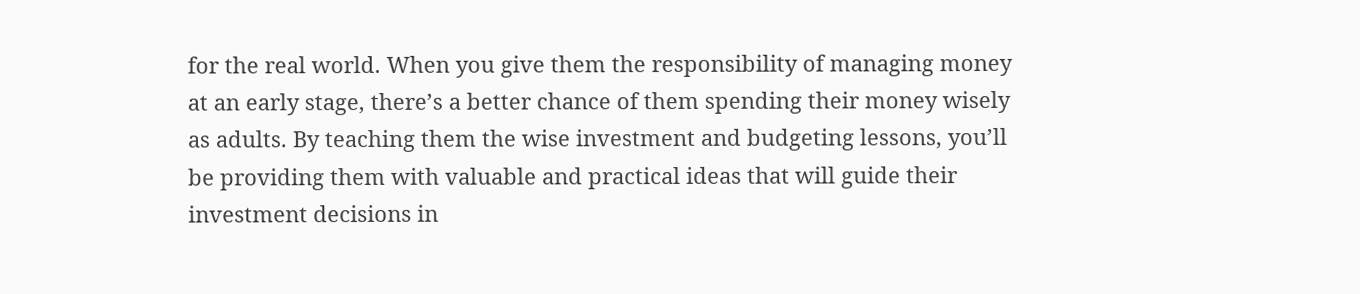for the real world. When you give them the responsibility of managing money at an early stage, there’s a better chance of them spending their money wisely as adults. By teaching them the wise investment and budgeting lessons, you’ll be providing them with valuable and practical ideas that will guide their investment decisions in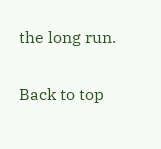the long run.

Back to top